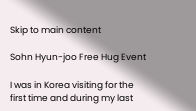Skip to main content

Sohn Hyun-joo Free Hug Event

I was in Korea visiting for the first time and during my last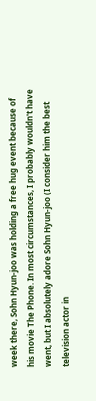week there, Sohn Hyun-joo was holding a free hug event because of his movie The Phone. In most circumstances, I probably wouldn't have went, but I absolutely adore Sohn Hyun-joo (I consider him the best television actor in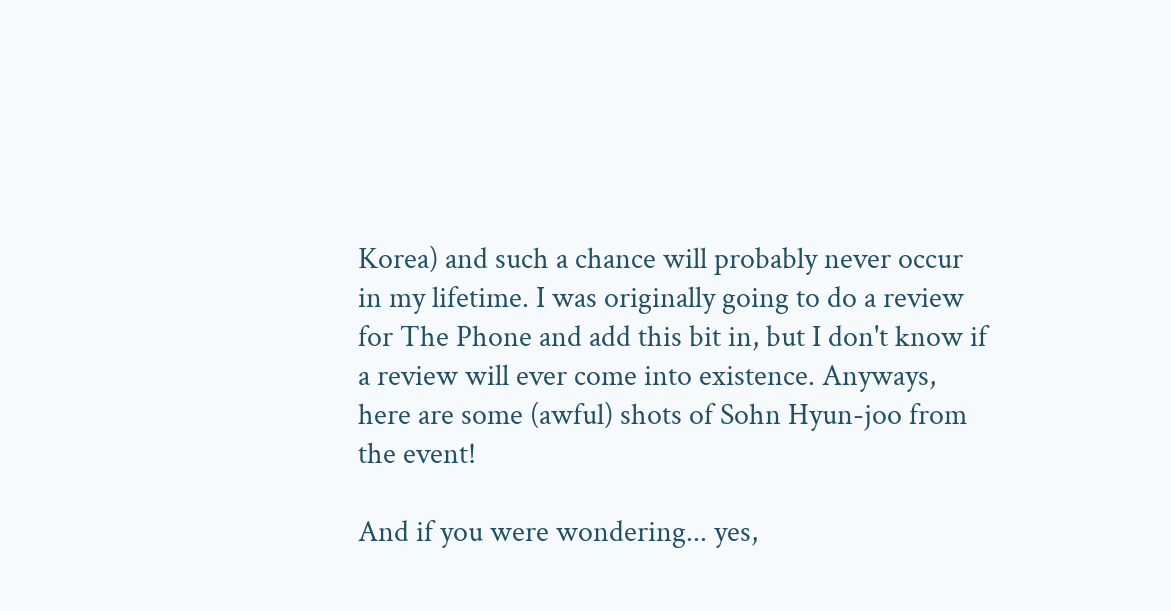Korea) and such a chance will probably never occur in my lifetime. I was originally going to do a review for The Phone and add this bit in, but I don't know if a review will ever come into existence. Anyways, here are some (awful) shots of Sohn Hyun-joo from the event!

And if you were wondering... yes,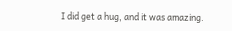I did get a hug, and it was amazing.